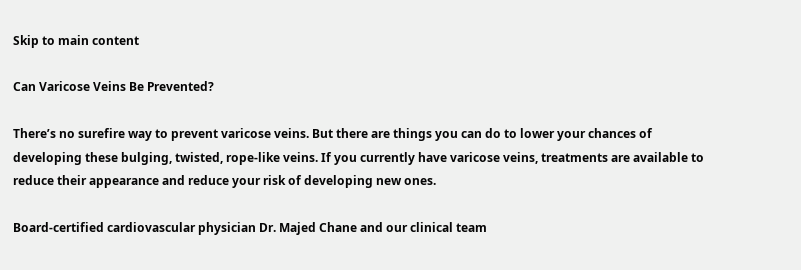Skip to main content

Can Varicose Veins Be Prevented?

There’s no surefire way to prevent varicose veins. But there are things you can do to lower your chances of developing these bulging, twisted, rope-like veins. If you currently have varicose veins, treatments are available to reduce their appearance and reduce your risk of developing new ones.

Board-certified cardiovascular physician Dr. Majed Chane and our clinical team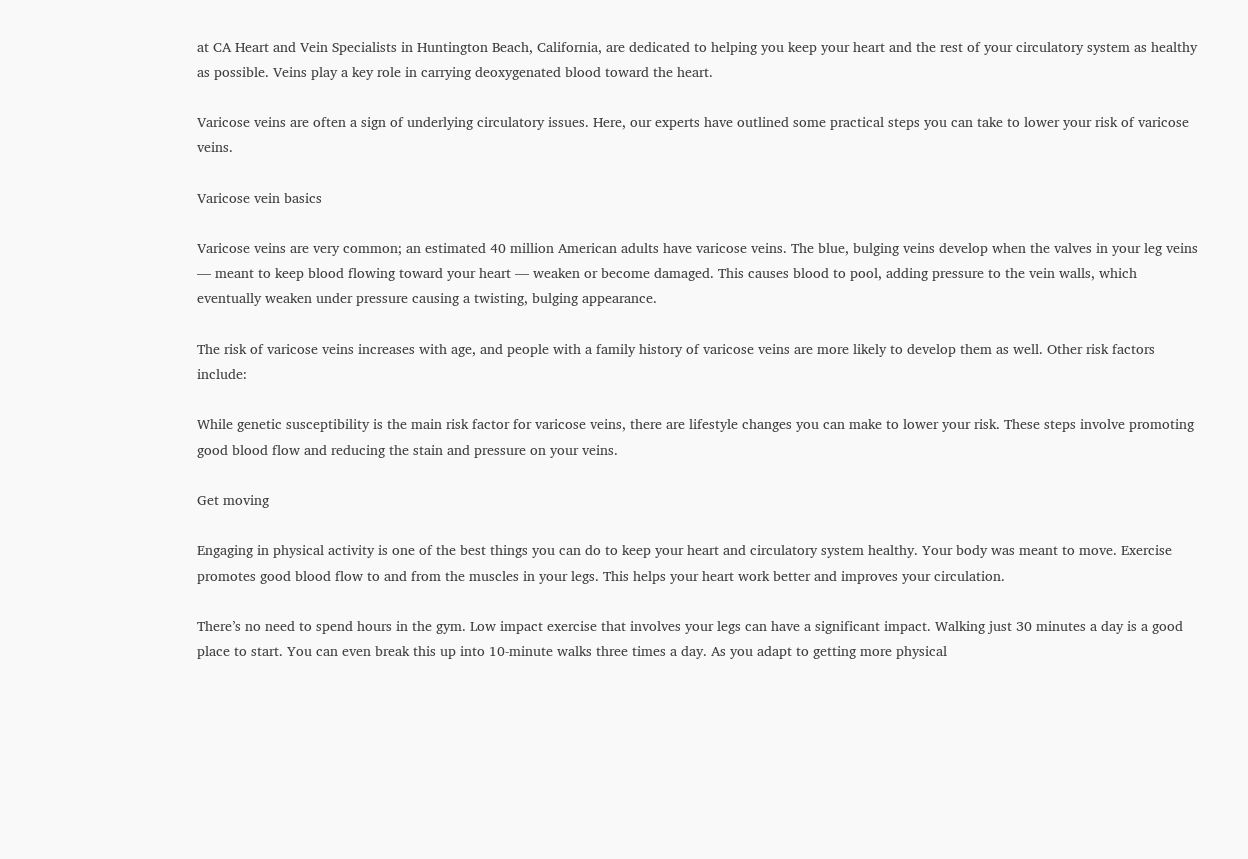at CA Heart and Vein Specialists in Huntington Beach, California, are dedicated to helping you keep your heart and the rest of your circulatory system as healthy as possible. Veins play a key role in carrying deoxygenated blood toward the heart.

Varicose veins are often a sign of underlying circulatory issues. Here, our experts have outlined some practical steps you can take to lower your risk of varicose veins.

Varicose vein basics

Varicose veins are very common; an estimated 40 million American adults have varicose veins. The blue, bulging veins develop when the valves in your leg veins — meant to keep blood flowing toward your heart — weaken or become damaged. This causes blood to pool, adding pressure to the vein walls, which eventually weaken under pressure causing a twisting, bulging appearance.

The risk of varicose veins increases with age, and people with a family history of varicose veins are more likely to develop them as well. Other risk factors include:

While genetic susceptibility is the main risk factor for varicose veins, there are lifestyle changes you can make to lower your risk. These steps involve promoting good blood flow and reducing the stain and pressure on your veins.

Get moving

Engaging in physical activity is one of the best things you can do to keep your heart and circulatory system healthy. Your body was meant to move. Exercise promotes good blood flow to and from the muscles in your legs. This helps your heart work better and improves your circulation.

There’s no need to spend hours in the gym. Low impact exercise that involves your legs can have a significant impact. Walking just 30 minutes a day is a good place to start. You can even break this up into 10-minute walks three times a day. As you adapt to getting more physical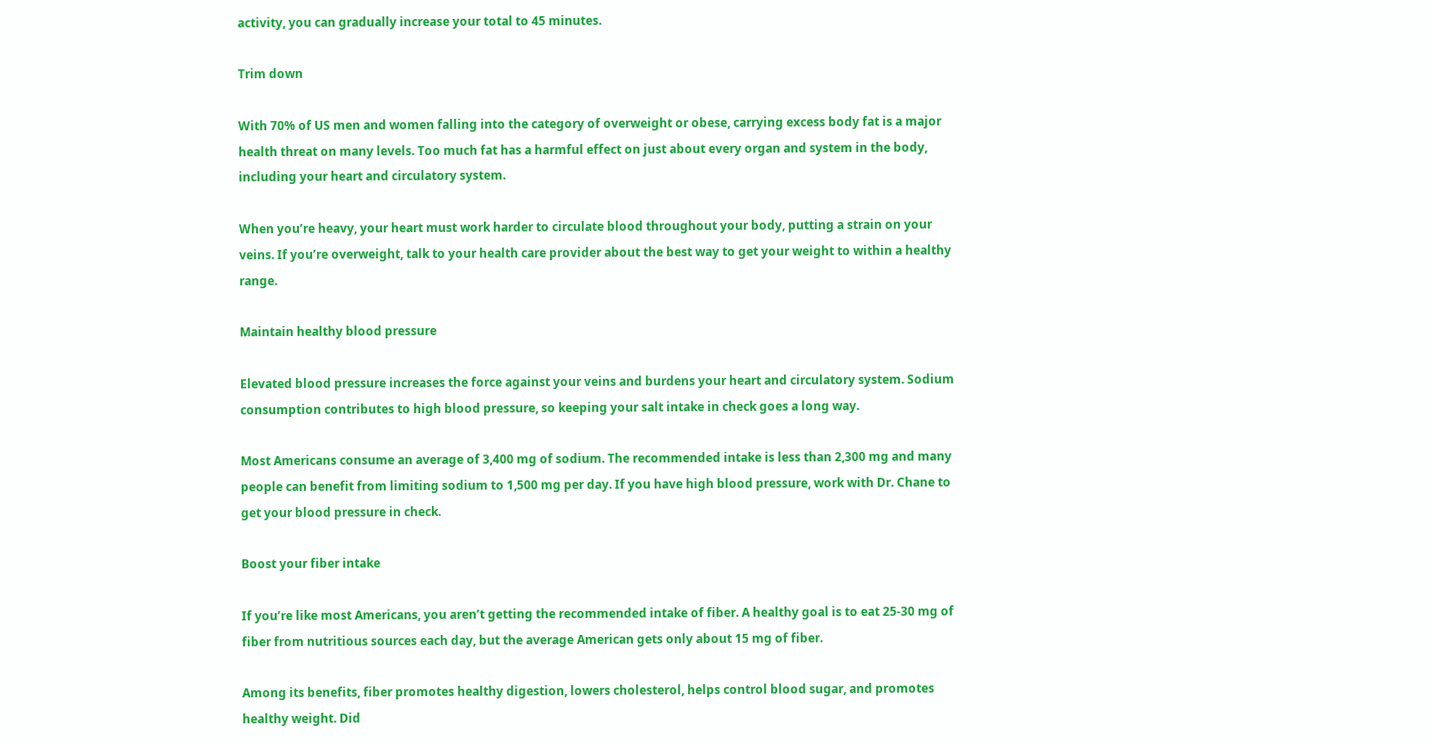activity, you can gradually increase your total to 45 minutes.

Trim down

With 70% of US men and women falling into the category of overweight or obese, carrying excess body fat is a major health threat on many levels. Too much fat has a harmful effect on just about every organ and system in the body, including your heart and circulatory system.

When you’re heavy, your heart must work harder to circulate blood throughout your body, putting a strain on your veins. If you’re overweight, talk to your health care provider about the best way to get your weight to within a healthy range.

Maintain healthy blood pressure

Elevated blood pressure increases the force against your veins and burdens your heart and circulatory system. Sodium consumption contributes to high blood pressure, so keeping your salt intake in check goes a long way.

Most Americans consume an average of 3,400 mg of sodium. The recommended intake is less than 2,300 mg and many people can benefit from limiting sodium to 1,500 mg per day. If you have high blood pressure, work with Dr. Chane to get your blood pressure in check.

Boost your fiber intake

If you’re like most Americans, you aren’t getting the recommended intake of fiber. A healthy goal is to eat 25-30 mg of fiber from nutritious sources each day, but the average American gets only about 15 mg of fiber.

Among its benefits, fiber promotes healthy digestion, lowers cholesterol, helps control blood sugar, and promotes healthy weight. Did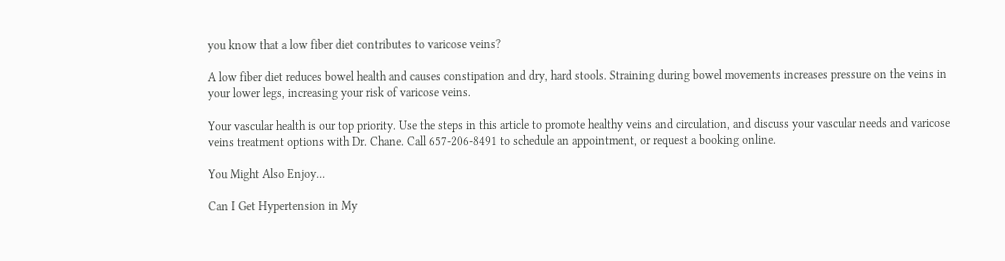you know that a low fiber diet contributes to varicose veins?

A low fiber diet reduces bowel health and causes constipation and dry, hard stools. Straining during bowel movements increases pressure on the veins in your lower legs, increasing your risk of varicose veins.

Your vascular health is our top priority. Use the steps in this article to promote healthy veins and circulation, and discuss your vascular needs and varicose veins treatment options with Dr. Chane. Call 657-206-8491 to schedule an appointment, or request a booking online.

You Might Also Enjoy...

Can I Get Hypertension in My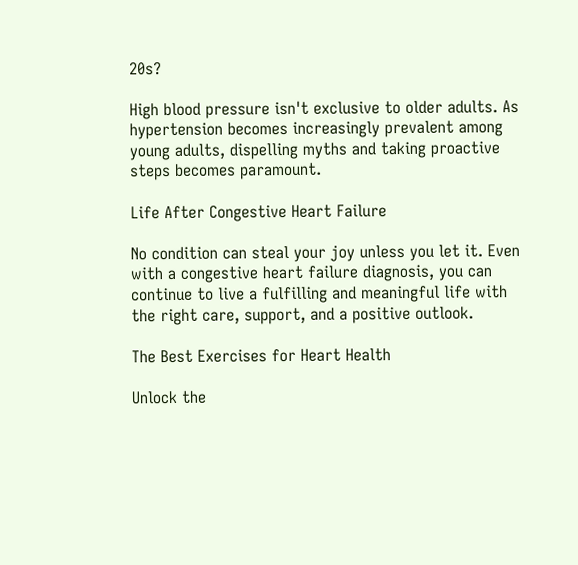20s?

High blood pressure isn't exclusive to older adults. As hypertension becomes increasingly prevalent among young adults, dispelling myths and taking proactive steps becomes paramount.

Life After Congestive Heart Failure

No condition can steal your joy unless you let it. Even with a congestive heart failure diagnosis, you can continue to live a fulfilling and meaningful life with the right care, support, and a positive outlook.

The Best Exercises for Heart Health

Unlock the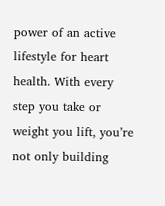power of an active lifestyle for heart health. With every step you take or weight you lift, you’re not only building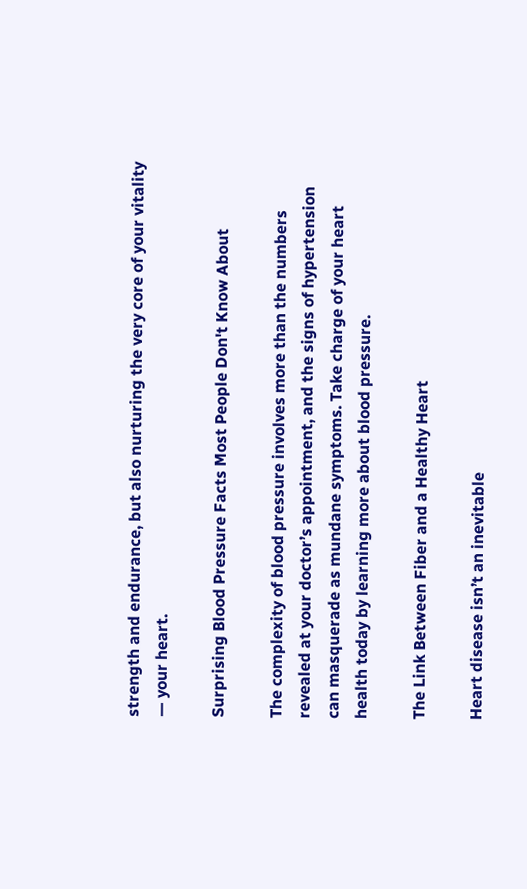strength and endurance, but also nurturing the very core of your vitality — your heart.

Surprising Blood Pressure Facts Most People Don't Know About

The complexity of blood pressure involves more than the numbers revealed at your doctor’s appointment, and the signs of hypertension can masquerade as mundane symptoms. Take charge of your heart health today by learning more about blood pressure.

The Link Between Fiber and a Healthy Heart

Heart disease isn’t an inevitable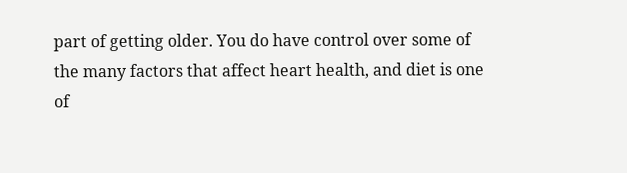part of getting older. You do have control over some of the many factors that affect heart health, and diet is one of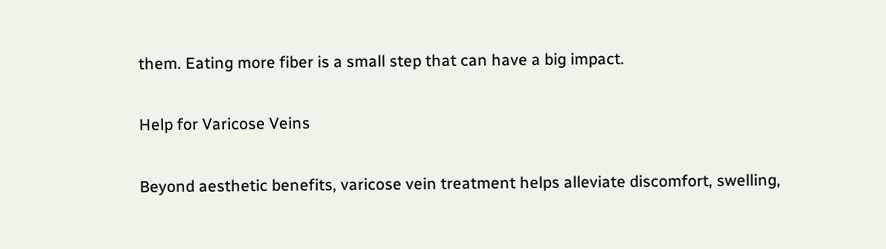them. Eating more fiber is a small step that can have a big impact.

Help for Varicose Veins

Beyond aesthetic benefits, varicose vein treatment helps alleviate discomfort, swelling,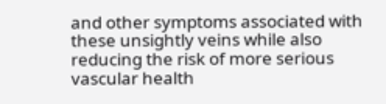and other symptoms associated with these unsightly veins while also reducing the risk of more serious vascular health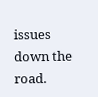issues down the road.